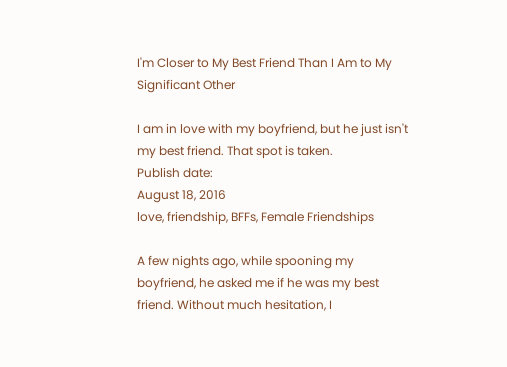I'm Closer to My Best Friend Than I Am to My Significant Other

I am in love with my boyfriend, but he just isn't my best friend. That spot is taken.
Publish date:
August 18, 2016
love, friendship, BFFs, Female Friendships

A few nights ago, while spooning my boyfriend, he asked me if he was my best friend. Without much hesitation, I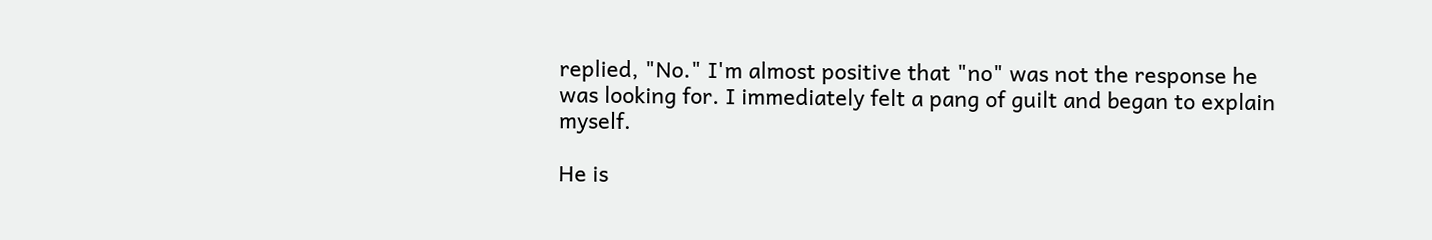replied, "No." I'm almost positive that "no" was not the response he was looking for. I immediately felt a pang of guilt and began to explain myself.

He is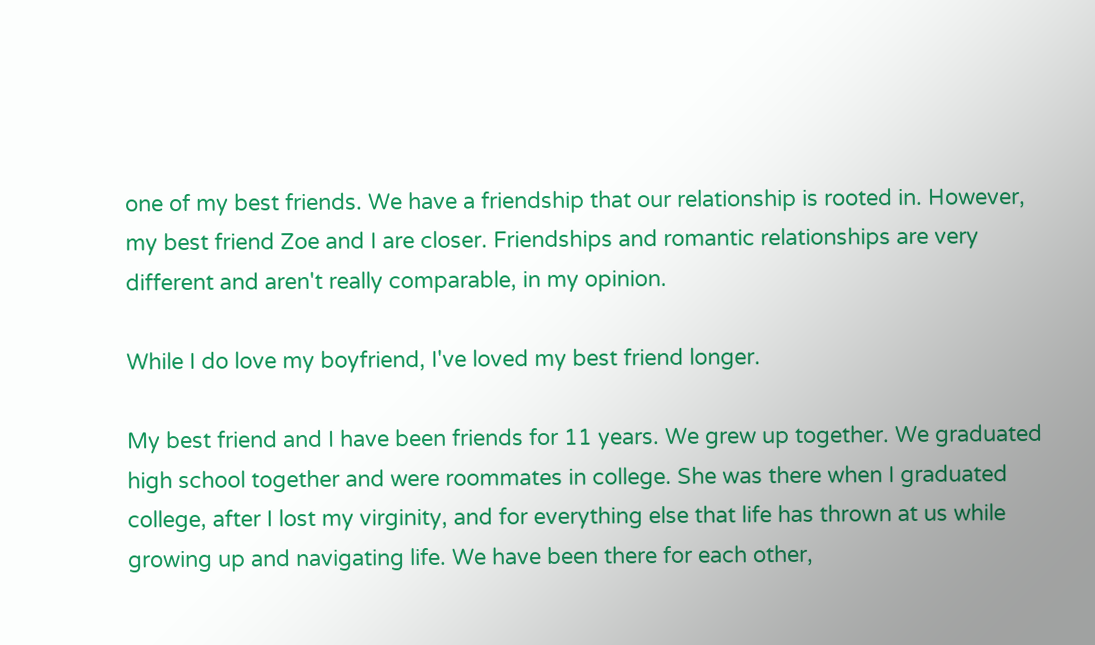one of my best friends. We have a friendship that our relationship is rooted in. However, my best friend Zoe and I are closer. Friendships and romantic relationships are very different and aren't really comparable, in my opinion.

While I do love my boyfriend, I've loved my best friend longer.

My best friend and I have been friends for 11 years. We grew up together. We graduated high school together and were roommates in college. She was there when I graduated college, after I lost my virginity, and for everything else that life has thrown at us while growing up and navigating life. We have been there for each other,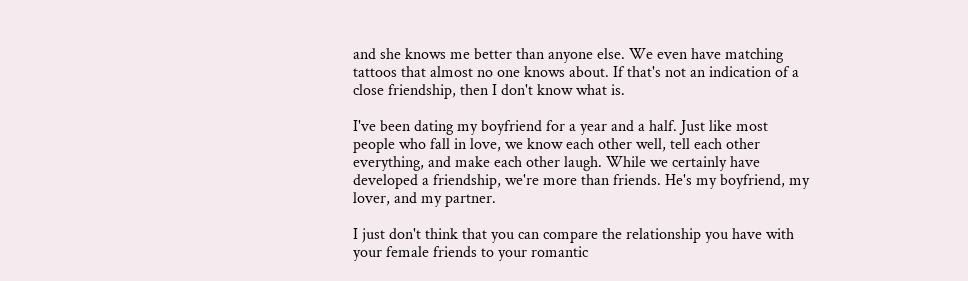and she knows me better than anyone else. We even have matching tattoos that almost no one knows about. If that's not an indication of a close friendship, then I don't know what is.

I've been dating my boyfriend for a year and a half. Just like most people who fall in love, we know each other well, tell each other everything, and make each other laugh. While we certainly have developed a friendship, we're more than friends. He's my boyfriend, my lover, and my partner.

I just don't think that you can compare the relationship you have with your female friends to your romantic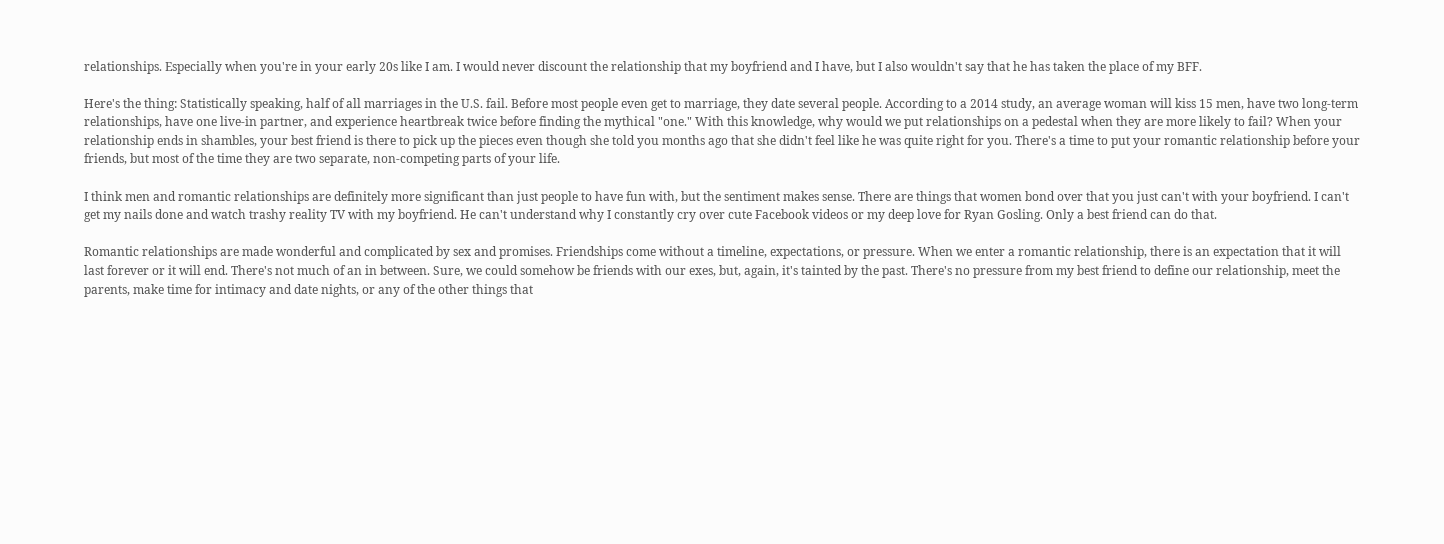relationships. Especially when you're in your early 20s like I am. I would never discount the relationship that my boyfriend and I have, but I also wouldn't say that he has taken the place of my BFF.

Here's the thing: Statistically speaking, half of all marriages in the U.S. fail. Before most people even get to marriage, they date several people. According to a 2014 study, an average woman will kiss 15 men, have two long-term relationships, have one live-in partner, and experience heartbreak twice before finding the mythical "one." With this knowledge, why would we put relationships on a pedestal when they are more likely to fail? When your relationship ends in shambles, your best friend is there to pick up the pieces even though she told you months ago that she didn't feel like he was quite right for you. There's a time to put your romantic relationship before your friends, but most of the time they are two separate, non-competing parts of your life.

I think men and romantic relationships are definitely more significant than just people to have fun with, but the sentiment makes sense. There are things that women bond over that you just can't with your boyfriend. I can't get my nails done and watch trashy reality TV with my boyfriend. He can't understand why I constantly cry over cute Facebook videos or my deep love for Ryan Gosling. Only a best friend can do that.

Romantic relationships are made wonderful and complicated by sex and promises. Friendships come without a timeline, expectations, or pressure. When we enter a romantic relationship, there is an expectation that it will last forever or it will end. There's not much of an in between. Sure, we could somehow be friends with our exes, but, again, it's tainted by the past. There's no pressure from my best friend to define our relationship, meet the parents, make time for intimacy and date nights, or any of the other things that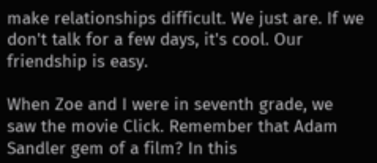make relationships difficult. We just are. If we don't talk for a few days, it's cool. Our friendship is easy.

When Zoe and I were in seventh grade, we saw the movie Click. Remember that Adam Sandler gem of a film? In this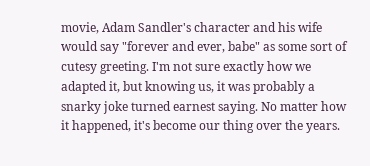movie, Adam Sandler's character and his wife would say "forever and ever, babe" as some sort of cutesy greeting. I'm not sure exactly how we adapted it, but knowing us, it was probably a snarky joke turned earnest saying. No matter how it happened, it's become our thing over the years.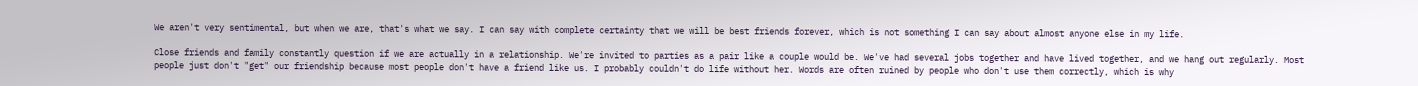We aren't very sentimental, but when we are, that's what we say. I can say with complete certainty that we will be best friends forever, which is not something I can say about almost anyone else in my life.

Close friends and family constantly question if we are actually in a relationship. We're invited to parties as a pair like a couple would be. We've had several jobs together and have lived together, and we hang out regularly. Most people just don't "get" our friendship because most people don't have a friend like us. I probably couldn't do life without her. Words are often ruined by people who don't use them correctly, which is why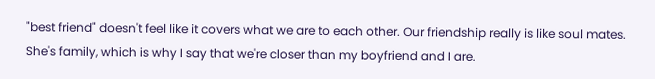"best friend" doesn't feel like it covers what we are to each other. Our friendship really is like soul mates. She's family, which is why I say that we're closer than my boyfriend and I are.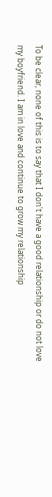To be clear, none of this is to say that I don't have a good relationship or do not love my boyfriend. I am in love and continue to grow my relationship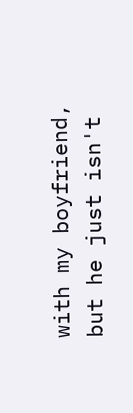with my boyfriend, but he just isn't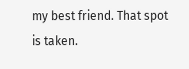my best friend. That spot is taken.